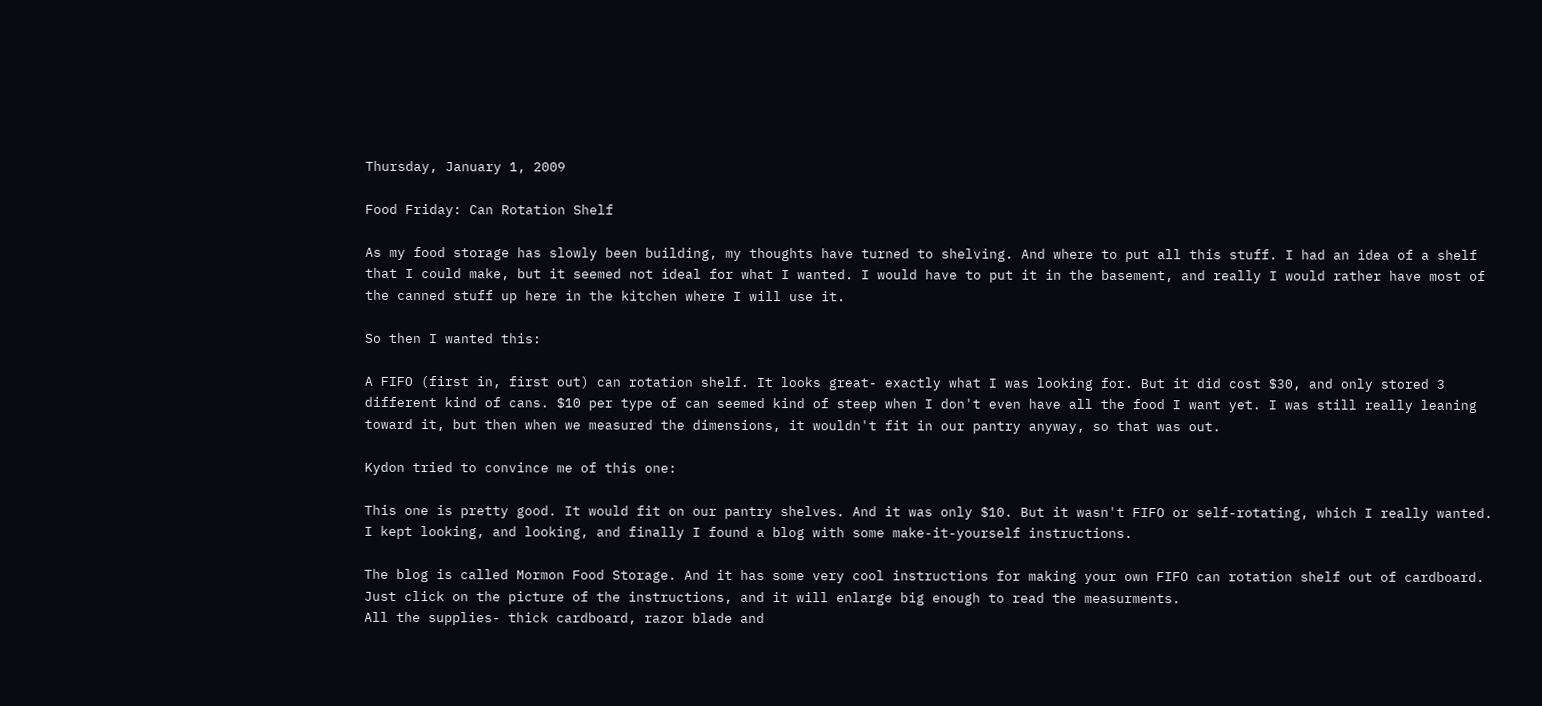Thursday, January 1, 2009

Food Friday: Can Rotation Shelf

As my food storage has slowly been building, my thoughts have turned to shelving. And where to put all this stuff. I had an idea of a shelf that I could make, but it seemed not ideal for what I wanted. I would have to put it in the basement, and really I would rather have most of the canned stuff up here in the kitchen where I will use it.

So then I wanted this:

A FIFO (first in, first out) can rotation shelf. It looks great- exactly what I was looking for. But it did cost $30, and only stored 3 different kind of cans. $10 per type of can seemed kind of steep when I don't even have all the food I want yet. I was still really leaning toward it, but then when we measured the dimensions, it wouldn't fit in our pantry anyway, so that was out.

Kydon tried to convince me of this one:

This one is pretty good. It would fit on our pantry shelves. And it was only $10. But it wasn't FIFO or self-rotating, which I really wanted. I kept looking, and looking, and finally I found a blog with some make-it-yourself instructions.

The blog is called Mormon Food Storage. And it has some very cool instructions for making your own FIFO can rotation shelf out of cardboard. Just click on the picture of the instructions, and it will enlarge big enough to read the measurments.
All the supplies- thick cardboard, razor blade and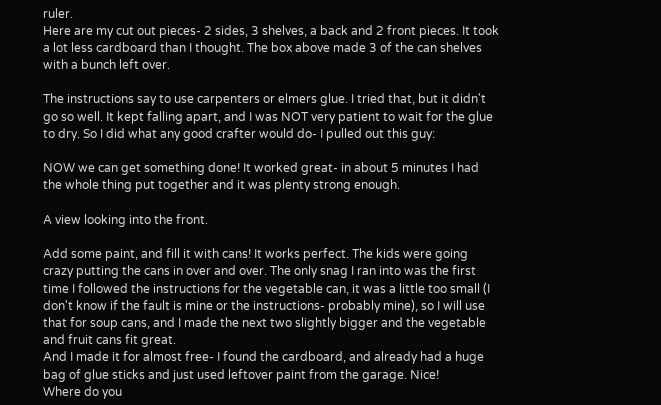ruler.
Here are my cut out pieces- 2 sides, 3 shelves, a back and 2 front pieces. It took a lot less cardboard than I thought. The box above made 3 of the can shelves with a bunch left over.

The instructions say to use carpenters or elmers glue. I tried that, but it didn't go so well. It kept falling apart, and I was NOT very patient to wait for the glue to dry. So I did what any good crafter would do- I pulled out this guy:

NOW we can get something done! It worked great- in about 5 minutes I had the whole thing put together and it was plenty strong enough.

A view looking into the front.

Add some paint, and fill it with cans! It works perfect. The kids were going crazy putting the cans in over and over. The only snag I ran into was the first time I followed the instructions for the vegetable can, it was a little too small (I don't know if the fault is mine or the instructions- probably mine), so I will use that for soup cans, and I made the next two slightly bigger and the vegetable and fruit cans fit great.
And I made it for almost free- I found the cardboard, and already had a huge bag of glue sticks and just used leftover paint from the garage. Nice!
Where do you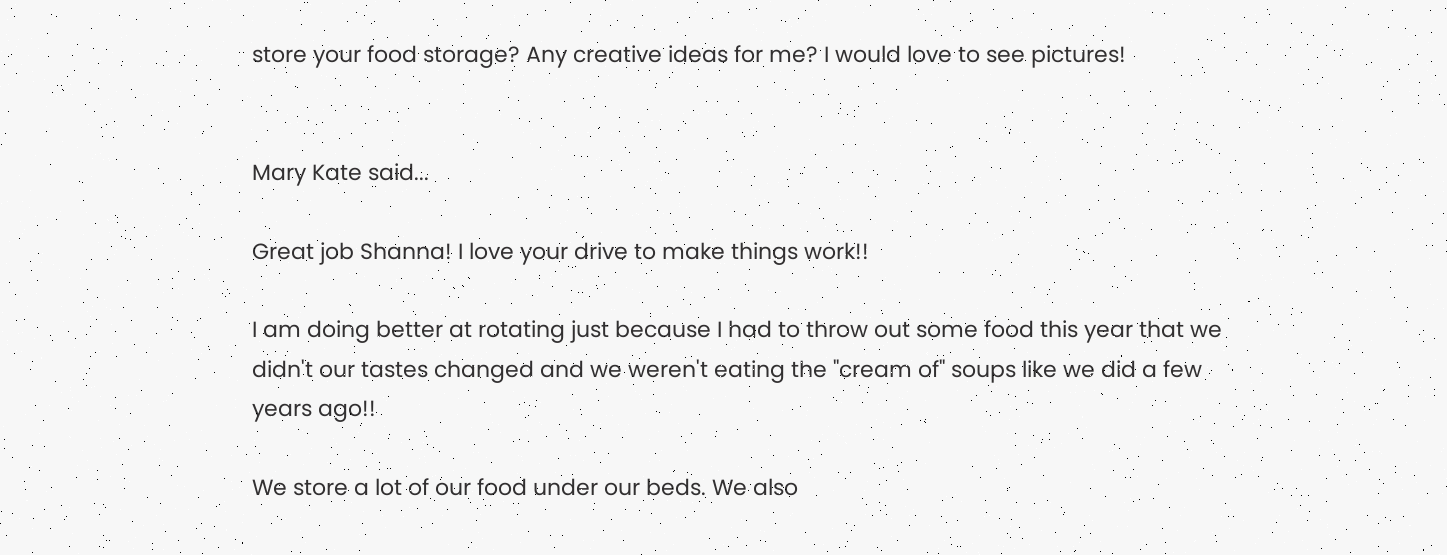store your food storage? Any creative ideas for me? I would love to see pictures!


Mary Kate said...

Great job Shanna! I love your drive to make things work!!

I am doing better at rotating just because I had to throw out some food this year that we didn't our tastes changed and we weren't eating the "cream of" soups like we did a few years ago!!

We store a lot of our food under our beds. We also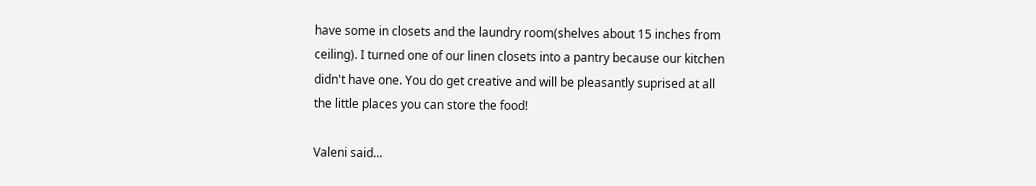have some in closets and the laundry room(shelves about 15 inches from ceiling). I turned one of our linen closets into a pantry because our kitchen didn't have one. You do get creative and will be pleasantly suprised at all the little places you can store the food!

Valeni said...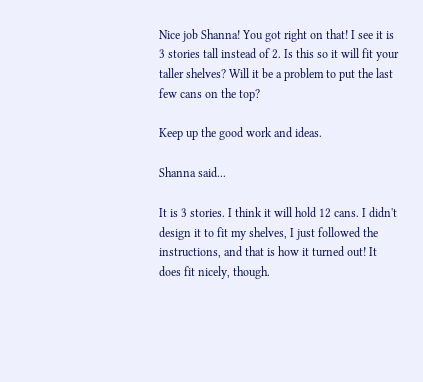Nice job Shanna! You got right on that! I see it is 3 stories tall instead of 2. Is this so it will fit your taller shelves? Will it be a problem to put the last few cans on the top?

Keep up the good work and ideas.

Shanna said...

It is 3 stories. I think it will hold 12 cans. I didn't design it to fit my shelves, I just followed the instructions, and that is how it turned out! It does fit nicely, though.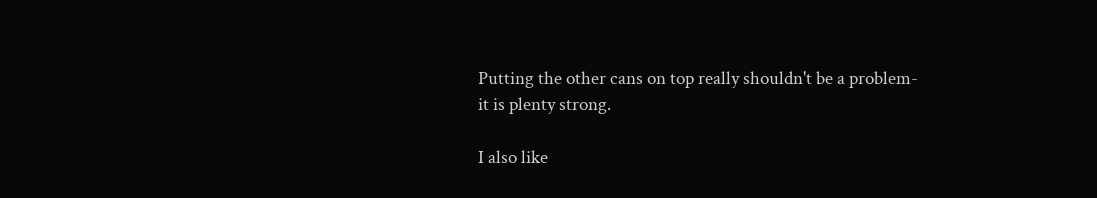Putting the other cans on top really shouldn't be a problem- it is plenty strong.

I also like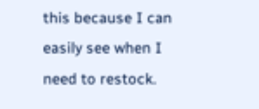this because I can easily see when I need to restock.